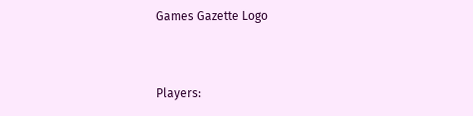Games Gazette Logo


Players: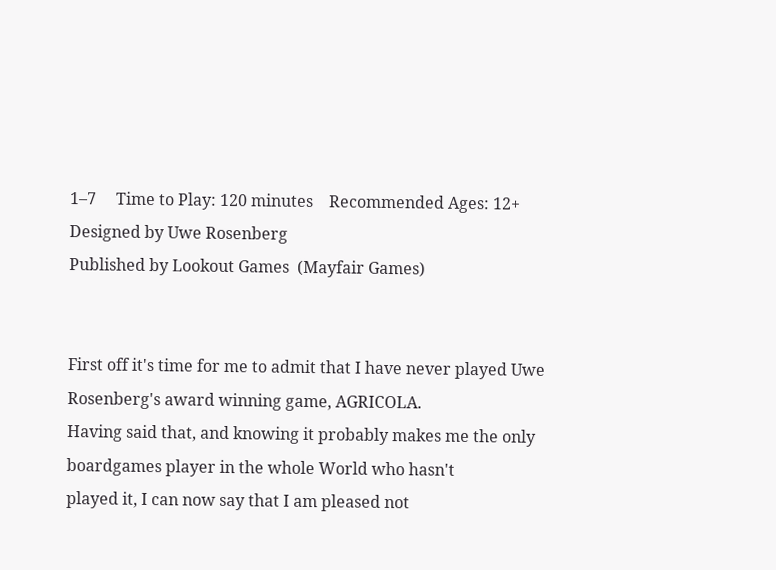1–7     Time to Play: 120 minutes    Recommended Ages: 12+   Designed by Uwe Rosenberg
Published by Lookout Games  (Mayfair Games)


First off it's time for me to admit that I have never played Uwe Rosenberg's award winning game, AGRICOLA.
Having said that, and knowing it probably makes me the only boardgames player in the whole World who hasn't
played it, I can now say that I am pleased not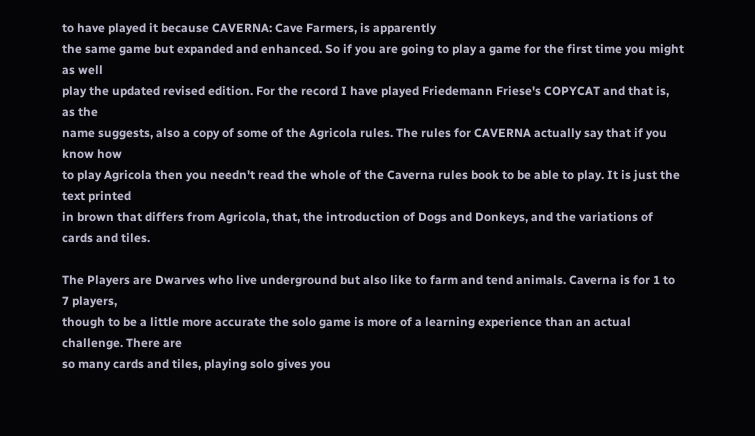to have played it because CAVERNA: Cave Farmers, is apparently
the same game but expanded and enhanced. So if you are going to play a game for the first time you might as well
play the updated revised edition. For the record I have played Friedemann Friese's COPYCAT and that is, as the
name suggests, also a copy of some of the Agricola rules. The rules for CAVERNA actually say that if you know how
to play Agricola then you needn't read the whole of the Caverna rules book to be able to play. It is just the text printed
in brown that differs from Agricola, that, the introduction of Dogs and Donkeys, and the variations of cards and tiles.

The Players are Dwarves who live underground but also like to farm and tend animals. Caverna is for 1 to 7 players,
though to be a little more accurate the solo game is more of a learning experience than an actual challenge. There are
so many cards and tiles, playing solo gives you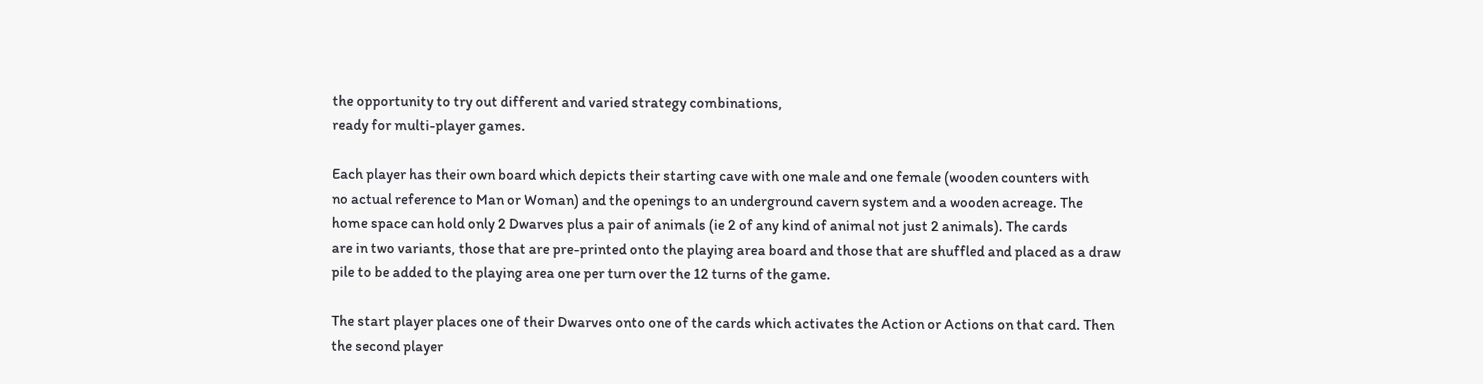the opportunity to try out different and varied strategy combinations,
ready for multi-player games.

Each player has their own board which depicts their starting cave with one male and one female (wooden counters with
no actual reference to Man or Woman) and the openings to an underground cavern system and a wooden acreage. The
home space can hold only 2 Dwarves plus a pair of animals (ie 2 of any kind of animal not just 2 animals). The cards
are in two variants, those that are pre-printed onto the playing area board and those that are shuffled and placed as a draw
pile to be added to the playing area one per turn over the 12 turns of the game.

The start player places one of their Dwarves onto one of the cards which activates the Action or Actions on that card. Then
the second player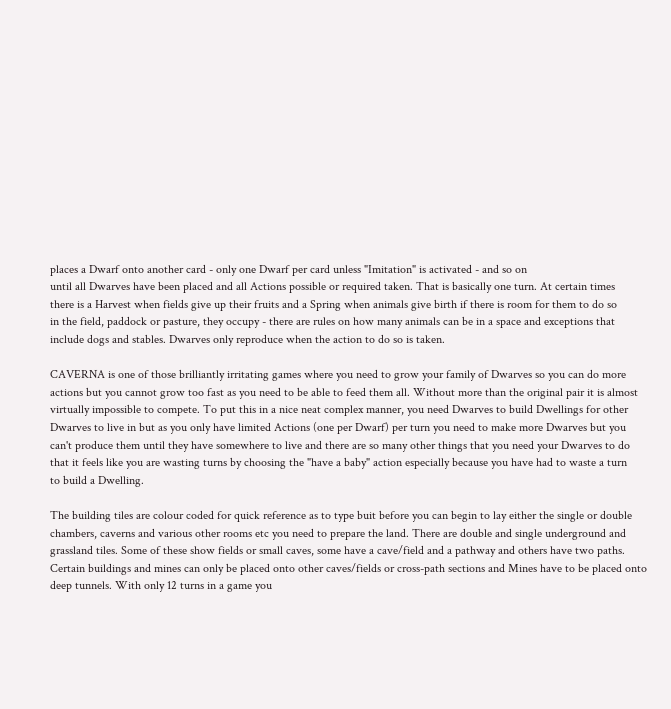places a Dwarf onto another card - only one Dwarf per card unless "Imitation" is activated - and so on
until all Dwarves have been placed and all Actions possible or required taken. That is basically one turn. At certain times
there is a Harvest when fields give up their fruits and a Spring when animals give birth if there is room for them to do so
in the field, paddock or pasture, they occupy - there are rules on how many animals can be in a space and exceptions that
include dogs and stables. Dwarves only reproduce when the action to do so is taken.

CAVERNA is one of those brilliantly irritating games where you need to grow your family of Dwarves so you can do more
actions but you cannot grow too fast as you need to be able to feed them all. Without more than the original pair it is almost
virtually impossible to compete. To put this in a nice neat complex manner, you need Dwarves to build Dwellings for other
Dwarves to live in but as you only have limited Actions (one per Dwarf) per turn you need to make more Dwarves but you
can't produce them until they have somewhere to live and there are so many other things that you need your Dwarves to do
that it feels like you are wasting turns by choosing the "have a baby" action especially because you have had to waste a turn
to build a Dwelling.

The building tiles are colour coded for quick reference as to type buit before you can begin to lay either the single or double
chambers, caverns and various other rooms etc you need to prepare the land. There are double and single underground and
grassland tiles. Some of these show fields or small caves, some have a cave/field and a pathway and others have two paths.
Certain buildings and mines can only be placed onto other caves/fields or cross-path sections and Mines have to be placed onto
deep tunnels. With only 12 turns in a game you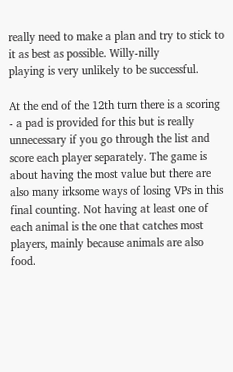really need to make a plan and try to stick to it as best as possible. Willy-nilly
playing is very unlikely to be successful.

At the end of the 12th turn there is a scoring - a pad is provided for this but is really unnecessary if you go through the list and
score each player separately. The game is about having the most value but there are also many irksome ways of losing VPs in this
final counting. Not having at least one of each animal is the one that catches most players, mainly because animals are also food.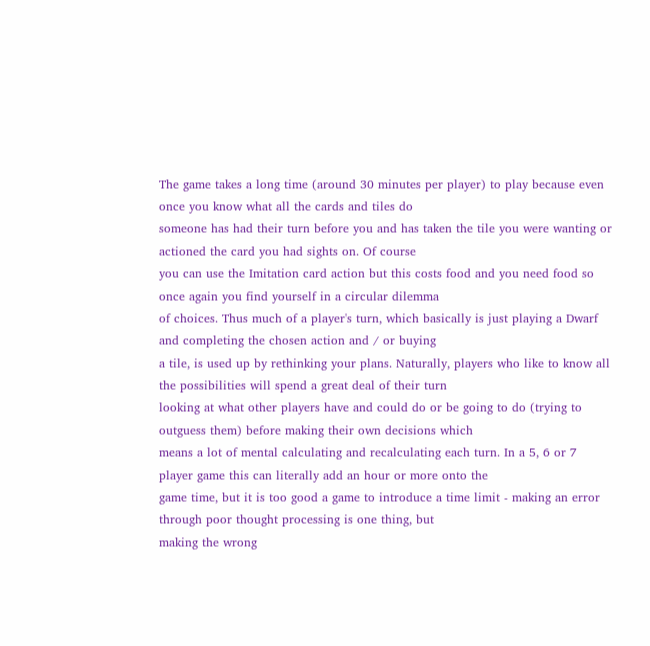The game takes a long time (around 30 minutes per player) to play because even once you know what all the cards and tiles do
someone has had their turn before you and has taken the tile you were wanting or actioned the card you had sights on. Of course
you can use the Imitation card action but this costs food and you need food so once again you find yourself in a circular dilemma
of choices. Thus much of a player's turn, which basically is just playing a Dwarf and completing the chosen action and / or buying
a tile, is used up by rethinking your plans. Naturally, players who like to know all the possibilities will spend a great deal of their turn
looking at what other players have and could do or be going to do (trying to outguess them) before making their own decisions which
means a lot of mental calculating and recalculating each turn. In a 5, 6 or 7 player game this can literally add an hour or more onto the
game time, but it is too good a game to introduce a time limit - making an error through poor thought processing is one thing, but
making the wrong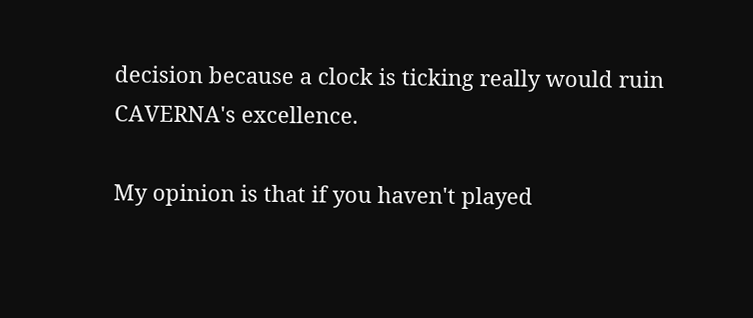decision because a clock is ticking really would ruin CAVERNA's excellence.

My opinion is that if you haven't played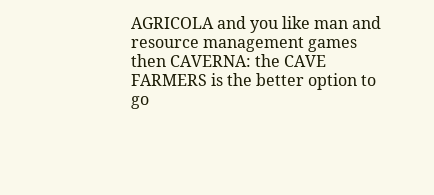AGRICOLA and you like man and resource management games then CAVERNA: the CAVE
FARMERS is the better option to go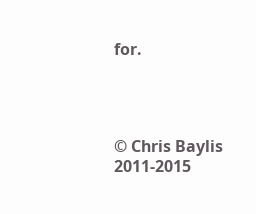for.




© Chris Baylis 2011-2015